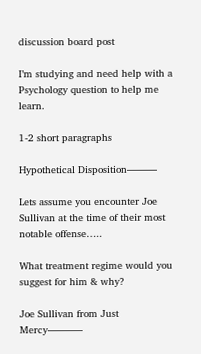discussion board post

I’m studying and need help with a Psychology question to help me learn.

1-2 short paragraphs

Hypothetical Disposition———

Lets assume you encounter Joe Sullivan at the time of their most notable offense…..

What treatment regime would you suggest for him & why?

Joe Sullivan from Just Mercy———–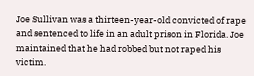Joe Sullivan was a thirteen-year-old convicted of rape and sentenced to life in an adult prison in Florida. Joe maintained that he had robbed but not raped his victim.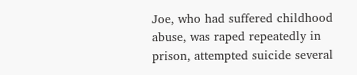Joe, who had suffered childhood abuse, was raped repeatedly in prison, attempted suicide several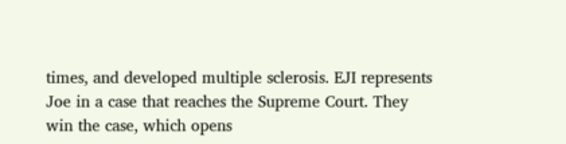times, and developed multiple sclerosis. EJI represents Joe in a case that reaches the Supreme Court. They win the case, which opens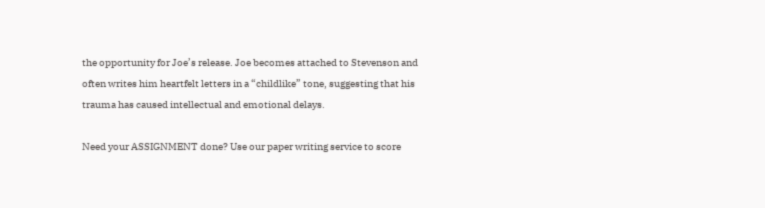the opportunity for Joe’s release. Joe becomes attached to Stevenson and often writes him heartfelt letters in a “childlike” tone, suggesting that his trauma has caused intellectual and emotional delays.

Need your ASSIGNMENT done? Use our paper writing service to score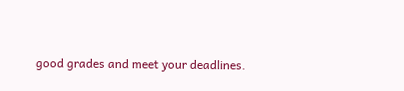good grades and meet your deadlines.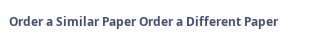Order a Similar Paper Order a Different Paper